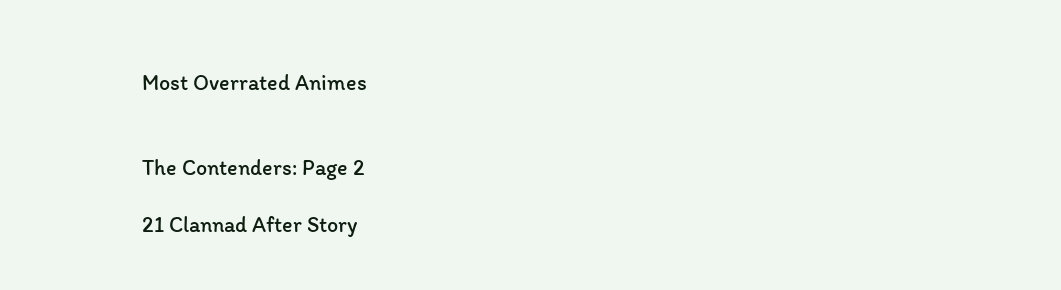Most Overrated Animes


The Contenders: Page 2

21 Clannad After Story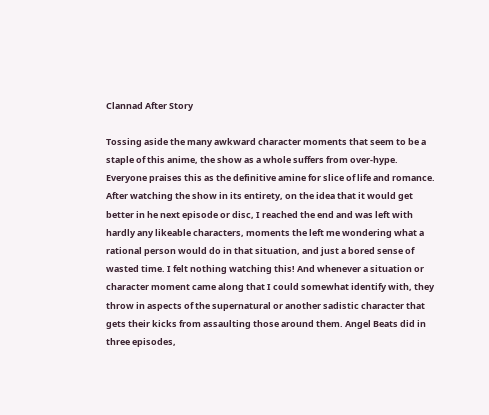Clannad After Story

Tossing aside the many awkward character moments that seem to be a staple of this anime, the show as a whole suffers from over-hype. Everyone praises this as the definitive amine for slice of life and romance. After watching the show in its entirety, on the idea that it would get better in he next episode or disc, I reached the end and was left with hardly any likeable characters, moments the left me wondering what a rational person would do in that situation, and just a bored sense of wasted time. I felt nothing watching this! And whenever a situation or character moment came along that I could somewhat identify with, they throw in aspects of the supernatural or another sadistic character that gets their kicks from assaulting those around them. Angel Beats did in three episodes,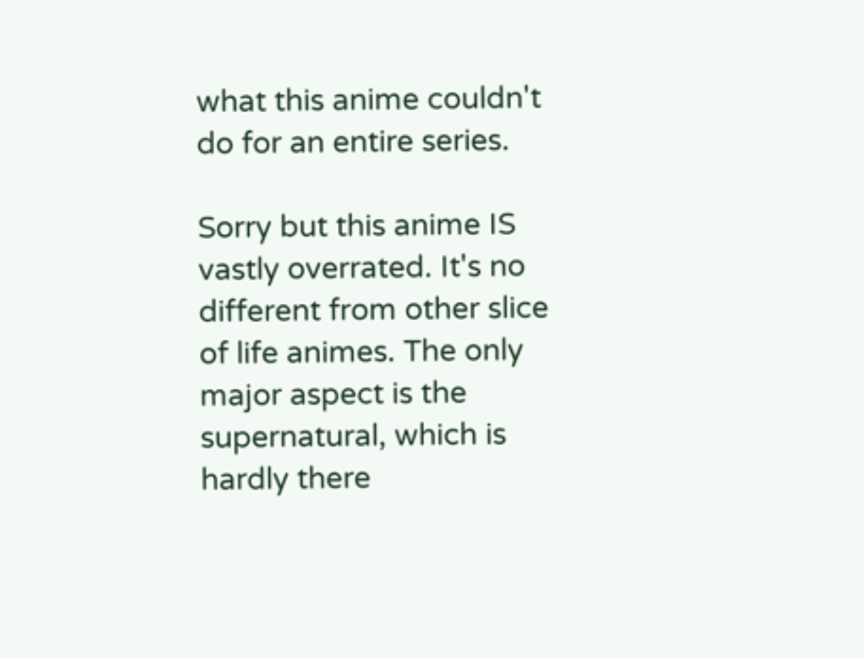what this anime couldn't do for an entire series.

Sorry but this anime IS vastly overrated. It's no different from other slice of life animes. The only major aspect is the supernatural, which is hardly there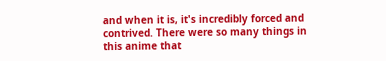and when it is, it's incredibly forced and contrived. There were so many things in this anime that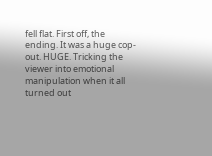fell flat. First off, the ending. It was a huge cop-out. HUGE. Tricking the viewer into emotional manipulation when it all turned out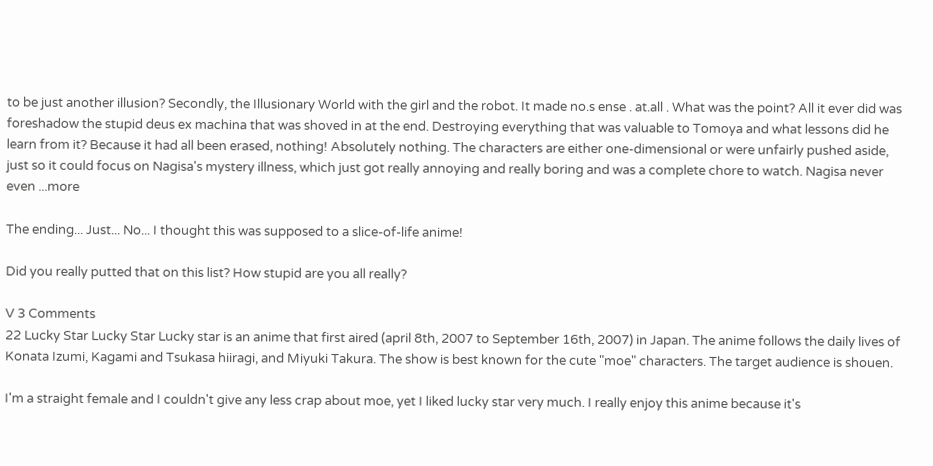to be just another illusion? Secondly, the Illusionary World with the girl and the robot. It made no.s ense . at.all . What was the point? All it ever did was foreshadow the stupid deus ex machina that was shoved in at the end. Destroying everything that was valuable to Tomoya and what lessons did he learn from it? Because it had all been erased, nothing! Absolutely nothing. The characters are either one-dimensional or were unfairly pushed aside, just so it could focus on Nagisa's mystery illness, which just got really annoying and really boring and was a complete chore to watch. Nagisa never even ...more

The ending... Just... No... I thought this was supposed to a slice-of-life anime!

Did you really putted that on this list? How stupid are you all really?

V 3 Comments
22 Lucky Star Lucky Star Lucky star is an anime that first aired (april 8th, 2007 to September 16th, 2007) in Japan. The anime follows the daily lives of Konata Izumi, Kagami and Tsukasa hiiragi, and Miyuki Takura. The show is best known for the cute "moe" characters. The target audience is shouen.

I'm a straight female and I couldn't give any less crap about moe, yet I liked lucky star very much. I really enjoy this anime because it's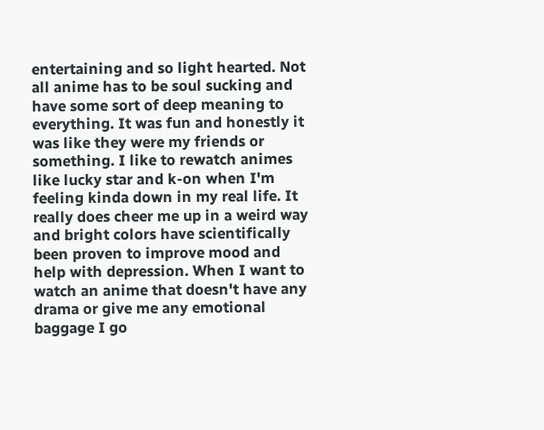entertaining and so light hearted. Not all anime has to be soul sucking and have some sort of deep meaning to everything. It was fun and honestly it was like they were my friends or something. I like to rewatch animes like lucky star and k-on when I'm feeling kinda down in my real life. It really does cheer me up in a weird way and bright colors have scientifically been proven to improve mood and help with depression. When I want to watch an anime that doesn't have any drama or give me any emotional baggage I go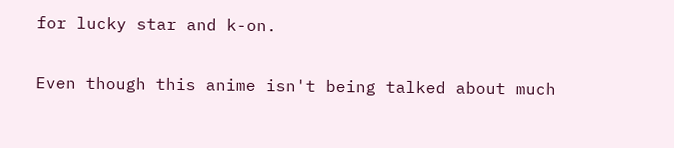for lucky star and k-on.

Even though this anime isn't being talked about much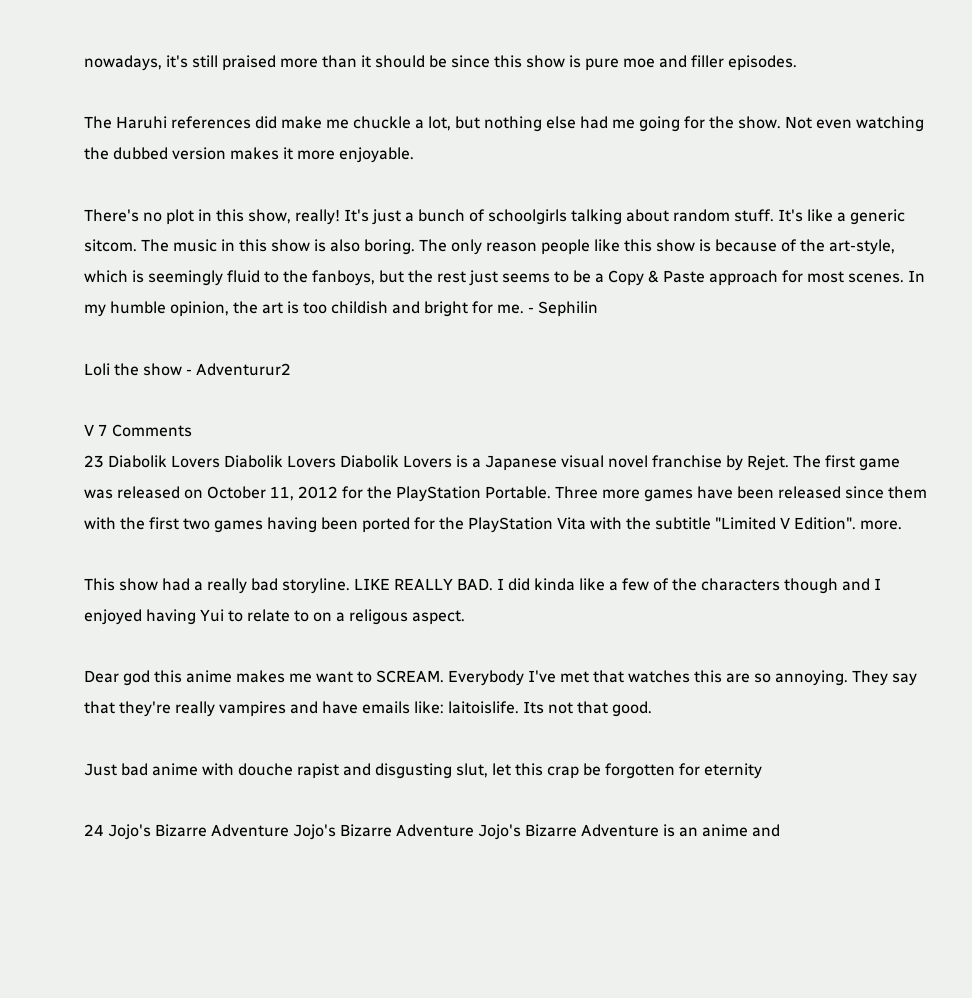nowadays, it's still praised more than it should be since this show is pure moe and filler episodes.

The Haruhi references did make me chuckle a lot, but nothing else had me going for the show. Not even watching the dubbed version makes it more enjoyable.

There's no plot in this show, really! It's just a bunch of schoolgirls talking about random stuff. It's like a generic sitcom. The music in this show is also boring. The only reason people like this show is because of the art-style, which is seemingly fluid to the fanboys, but the rest just seems to be a Copy & Paste approach for most scenes. In my humble opinion, the art is too childish and bright for me. - Sephilin

Loli the show - Adventurur2

V 7 Comments
23 Diabolik Lovers Diabolik Lovers Diabolik Lovers is a Japanese visual novel franchise by Rejet. The first game was released on October 11, 2012 for the PlayStation Portable. Three more games have been released since them with the first two games having been ported for the PlayStation Vita with the subtitle "Limited V Edition". more.

This show had a really bad storyline. LIKE REALLY BAD. I did kinda like a few of the characters though and I enjoyed having Yui to relate to on a religous aspect.

Dear god this anime makes me want to SCREAM. Everybody I've met that watches this are so annoying. They say that they're really vampires and have emails like: laitoislife. Its not that good.

Just bad anime with douche rapist and disgusting slut, let this crap be forgotten for eternity

24 Jojo's Bizarre Adventure Jojo's Bizarre Adventure Jojo's Bizarre Adventure is an anime and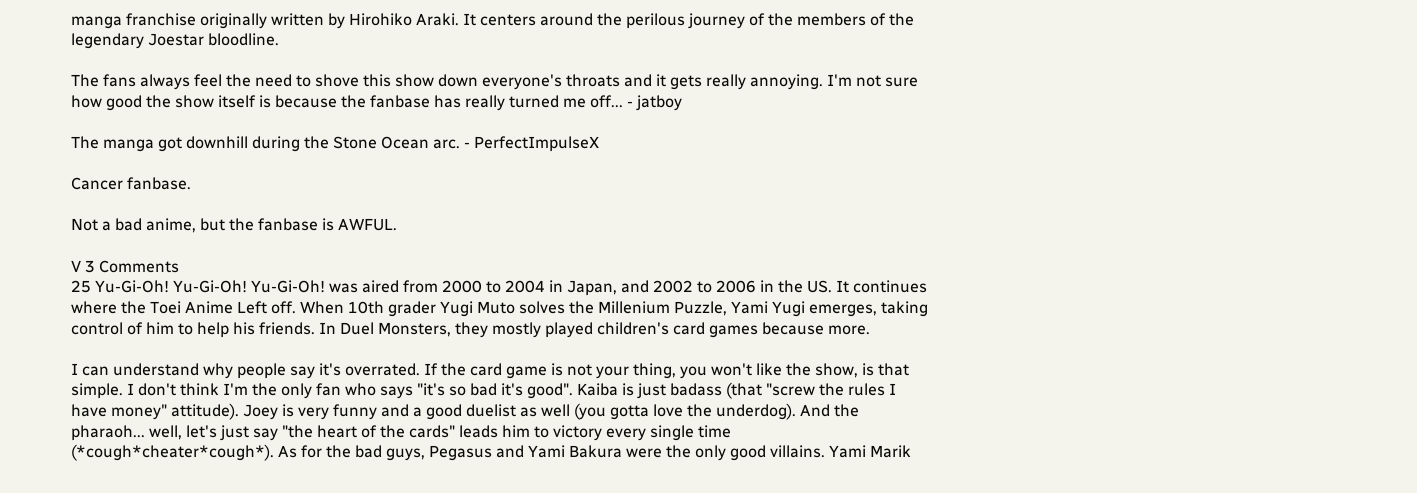manga franchise originally written by Hirohiko Araki. It centers around the perilous journey of the members of the legendary Joestar bloodline.

The fans always feel the need to shove this show down everyone's throats and it gets really annoying. I'm not sure how good the show itself is because the fanbase has really turned me off... - jatboy

The manga got downhill during the Stone Ocean arc. - PerfectImpulseX

Cancer fanbase.

Not a bad anime, but the fanbase is AWFUL.

V 3 Comments
25 Yu-Gi-Oh! Yu-Gi-Oh! Yu-Gi-Oh! was aired from 2000 to 2004 in Japan, and 2002 to 2006 in the US. It continues where the Toei Anime Left off. When 10th grader Yugi Muto solves the Millenium Puzzle, Yami Yugi emerges, taking control of him to help his friends. In Duel Monsters, they mostly played children's card games because more.

I can understand why people say it's overrated. If the card game is not your thing, you won't like the show, is that simple. I don't think I'm the only fan who says "it's so bad it's good". Kaiba is just badass (that "screw the rules I have money" attitude). Joey is very funny and a good duelist as well (you gotta love the underdog). And the pharaoh... well, let's just say "the heart of the cards" leads him to victory every single time (*cough*cheater*cough*). As for the bad guys, Pegasus and Yami Bakura were the only good villains. Yami Marik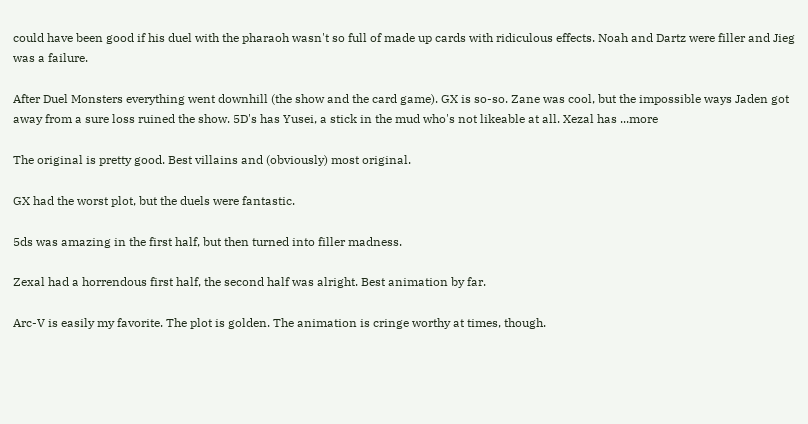could have been good if his duel with the pharaoh wasn't so full of made up cards with ridiculous effects. Noah and Dartz were filler and Jieg was a failure.

After Duel Monsters everything went downhill (the show and the card game). GX is so-so. Zane was cool, but the impossible ways Jaden got away from a sure loss ruined the show. 5D's has Yusei, a stick in the mud who's not likeable at all. Xezal has ...more

The original is pretty good. Best villains and (obviously) most original.

GX had the worst plot, but the duels were fantastic.

5ds was amazing in the first half, but then turned into filler madness.

Zexal had a horrendous first half, the second half was alright. Best animation by far.

Arc-V is easily my favorite. The plot is golden. The animation is cringe worthy at times, though.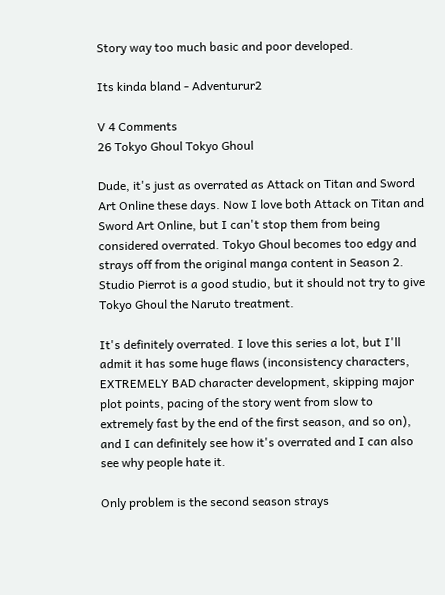Story way too much basic and poor developed.

Its kinda bland - Adventurur2

V 4 Comments
26 Tokyo Ghoul Tokyo Ghoul

Dude, it's just as overrated as Attack on Titan and Sword Art Online these days. Now I love both Attack on Titan and Sword Art Online, but I can't stop them from being considered overrated. Tokyo Ghoul becomes too edgy and strays off from the original manga content in Season 2. Studio Pierrot is a good studio, but it should not try to give Tokyo Ghoul the Naruto treatment.

It's definitely overrated. I love this series a lot, but I'll admit it has some huge flaws (inconsistency characters, EXTREMELY BAD character development, skipping major plot points, pacing of the story went from slow to extremely fast by the end of the first season, and so on), and I can definitely see how it's overrated and I can also see why people hate it.

Only problem is the second season strays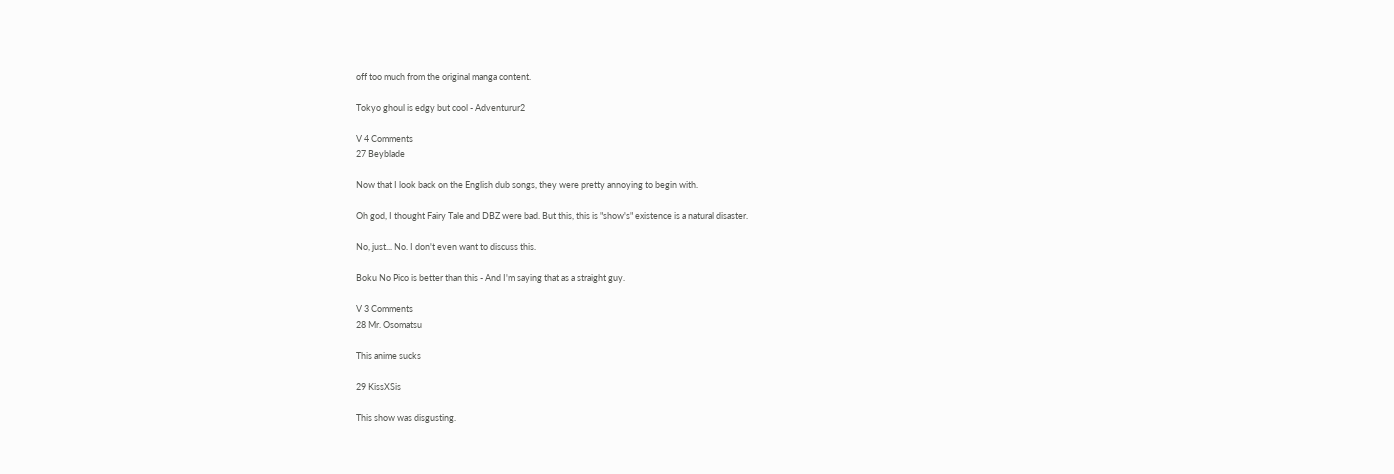off too much from the original manga content.

Tokyo ghoul is edgy but cool - Adventurur2

V 4 Comments
27 Beyblade

Now that I look back on the English dub songs, they were pretty annoying to begin with.

Oh god, I thought Fairy Tale and DBZ were bad. But this, this is "show's" existence is a natural disaster.

No, just... No. I don't even want to discuss this.

Boku No Pico is better than this - And I'm saying that as a straight guy.

V 3 Comments
28 Mr. Osomatsu

This anime sucks

29 KissXSis

This show was disgusting.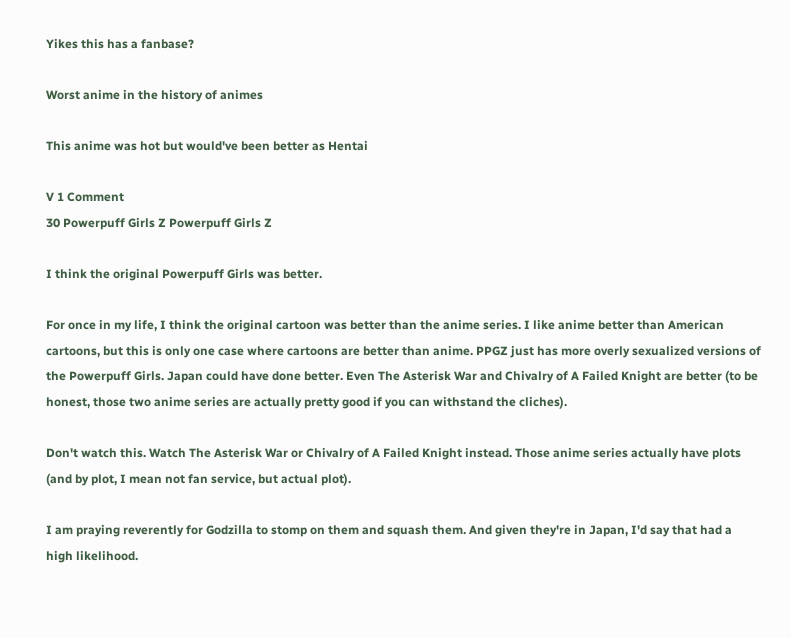Yikes this has a fanbase?

Worst anime in the history of animes

This anime was hot but would've been better as Hentai

V 1 Comment
30 Powerpuff Girls Z Powerpuff Girls Z

I think the original Powerpuff Girls was better.

For once in my life, I think the original cartoon was better than the anime series. I like anime better than American cartoons, but this is only one case where cartoons are better than anime. PPGZ just has more overly sexualized versions of the Powerpuff Girls. Japan could have done better. Even The Asterisk War and Chivalry of A Failed Knight are better (to be honest, those two anime series are actually pretty good if you can withstand the cliches).

Don't watch this. Watch The Asterisk War or Chivalry of A Failed Knight instead. Those anime series actually have plots (and by plot, I mean not fan service, but actual plot).

I am praying reverently for Godzilla to stomp on them and squash them. And given they're in Japan, I'd say that had a high likelihood.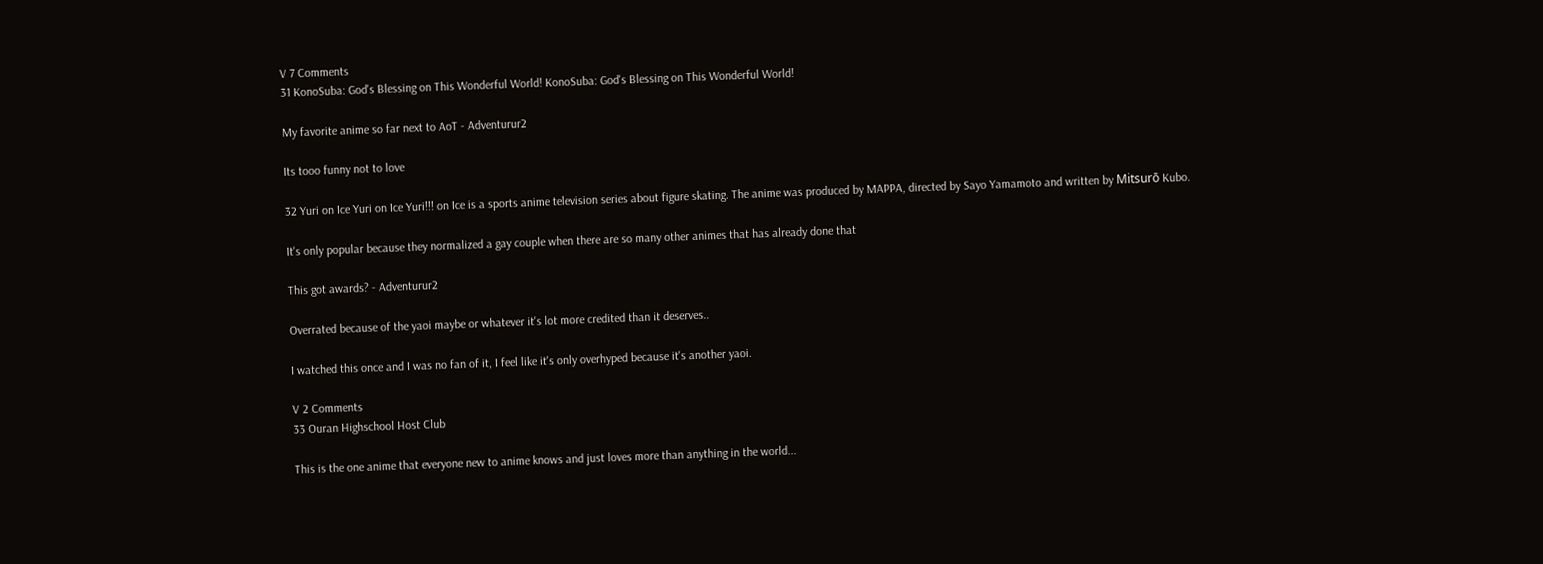V 7 Comments
31 KonoSuba: God's Blessing on This Wonderful World! KonoSuba: God's Blessing on This Wonderful World!

My favorite anime so far next to AoT - Adventurur2

Its tooo funny not to love

32 Yuri on Ice Yuri on Ice Yuri!!! on Ice is a sports anime television series about figure skating. The anime was produced by MAPPA, directed by Sayo Yamamoto and written by Mitsurō Kubo.

It's only popular because they normalized a gay couple when there are so many other animes that has already done that

This got awards? - Adventurur2

Overrated because of the yaoi maybe or whatever it's lot more credited than it deserves..

I watched this once and I was no fan of it, I feel like it's only overhyped because it's another yaoi.

V 2 Comments
33 Ouran Highschool Host Club

This is the one anime that everyone new to anime knows and just loves more than anything in the world...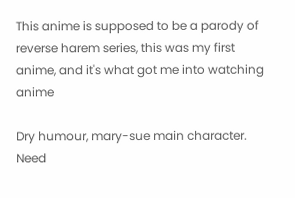This anime is supposed to be a parody of reverse harem series, this was my first anime, and it's what got me into watching anime

Dry humour, mary-sue main character. Need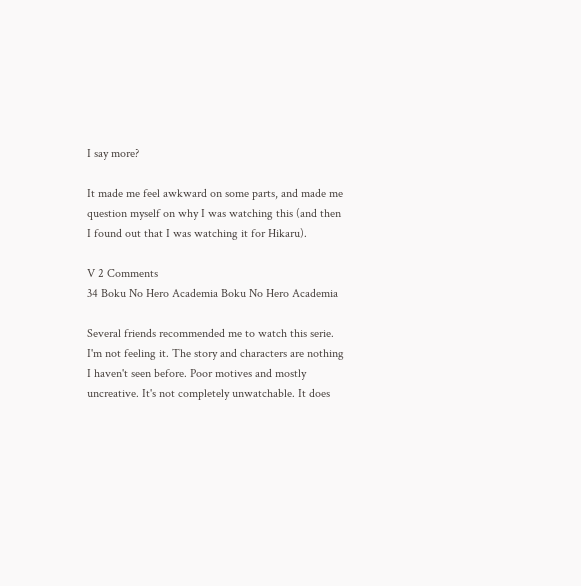I say more?

It made me feel awkward on some parts, and made me question myself on why I was watching this (and then I found out that I was watching it for Hikaru).

V 2 Comments
34 Boku No Hero Academia Boku No Hero Academia

Several friends recommended me to watch this serie. I'm not feeling it. The story and characters are nothing I haven't seen before. Poor motives and mostly uncreative. It's not completely unwatchable. It does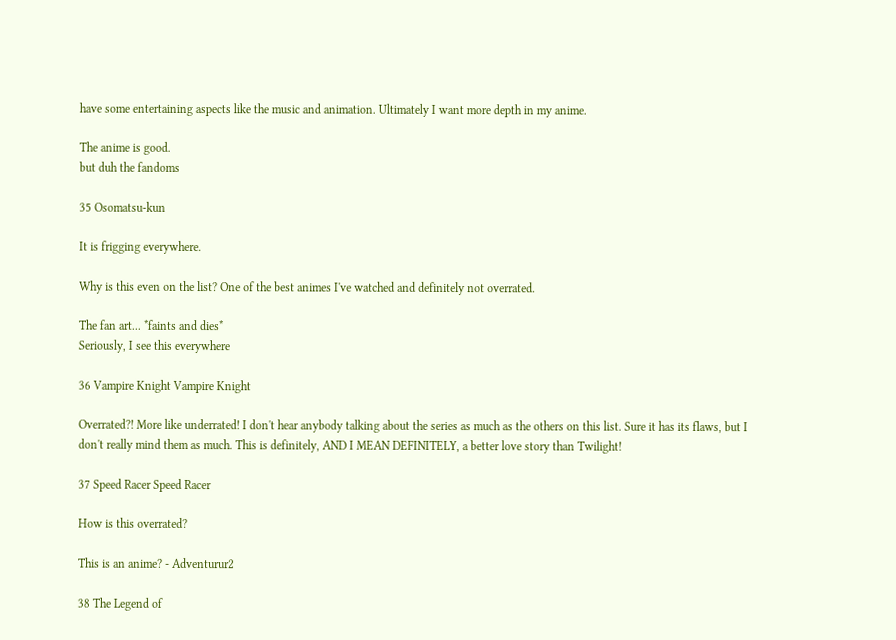have some entertaining aspects like the music and animation. Ultimately I want more depth in my anime.

The anime is good.
but duh the fandoms

35 Osomatsu-kun

It is frigging everywhere.

Why is this even on the list? One of the best animes I've watched and definitely not overrated.

The fan art... *faints and dies*
Seriously, I see this everywhere

36 Vampire Knight Vampire Knight

Overrated?! More like underrated! I don't hear anybody talking about the series as much as the others on this list. Sure it has its flaws, but I don't really mind them as much. This is definitely, AND I MEAN DEFINITELY, a better love story than Twilight!

37 Speed Racer Speed Racer

How is this overrated?

This is an anime? - Adventurur2

38 The Legend of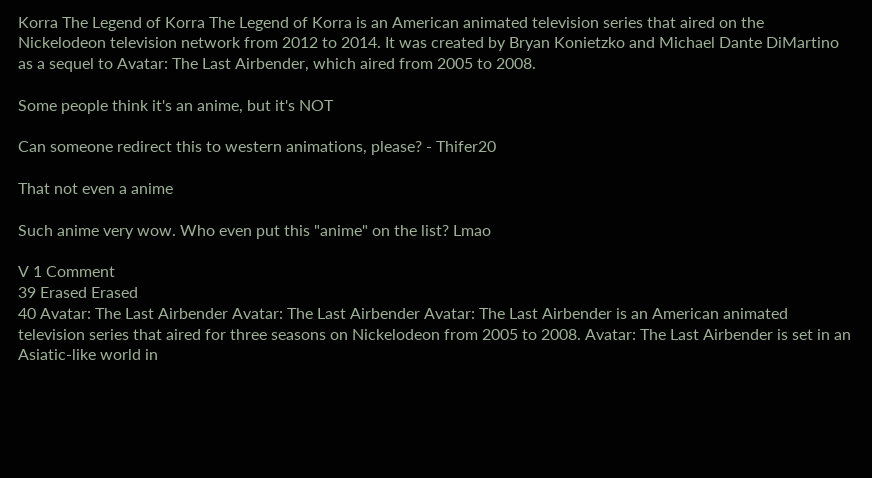Korra The Legend of Korra The Legend of Korra is an American animated television series that aired on the Nickelodeon television network from 2012 to 2014. It was created by Bryan Konietzko and Michael Dante DiMartino as a sequel to Avatar: The Last Airbender, which aired from 2005 to 2008.

Some people think it's an anime, but it's NOT

Can someone redirect this to western animations, please? - Thifer20

That not even a anime

Such anime very wow. Who even put this "anime" on the list? Lmao

V 1 Comment
39 Erased Erased
40 Avatar: The Last Airbender Avatar: The Last Airbender Avatar: The Last Airbender is an American animated television series that aired for three seasons on Nickelodeon from 2005 to 2008. Avatar: The Last Airbender is set in an Asiatic-like world in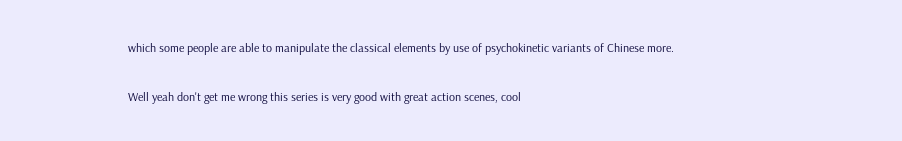which some people are able to manipulate the classical elements by use of psychokinetic variants of Chinese more.

Well yeah don't get me wrong this series is very good with great action scenes, cool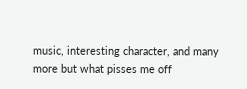music, interesting character, and many more but what pisses me off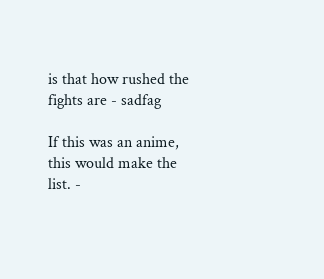is that how rushed the fights are - sadfag

If this was an anime, this would make the list. -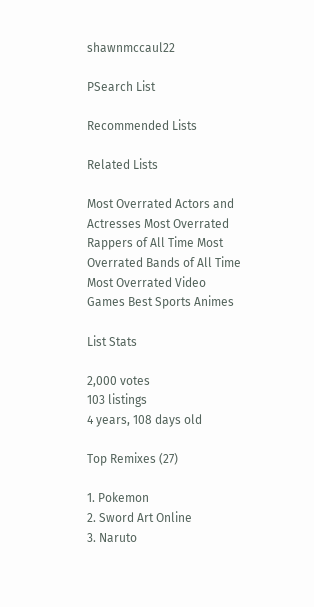shawnmccaul22

PSearch List

Recommended Lists

Related Lists

Most Overrated Actors and Actresses Most Overrated Rappers of All Time Most Overrated Bands of All Time Most Overrated Video Games Best Sports Animes

List Stats

2,000 votes
103 listings
4 years, 108 days old

Top Remixes (27)

1. Pokemon
2. Sword Art Online
3. Naruto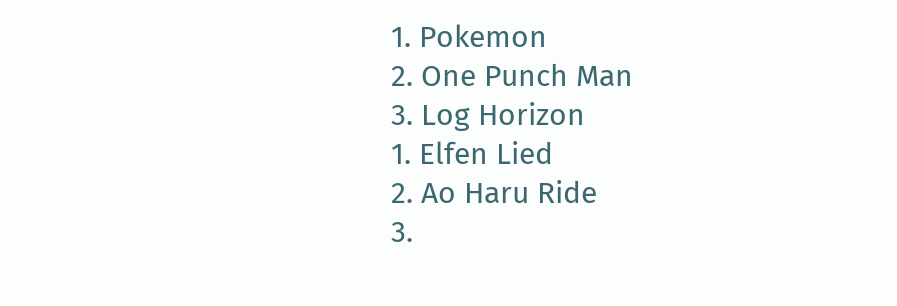1. Pokemon
2. One Punch Man
3. Log Horizon
1. Elfen Lied
2. Ao Haru Ride
3.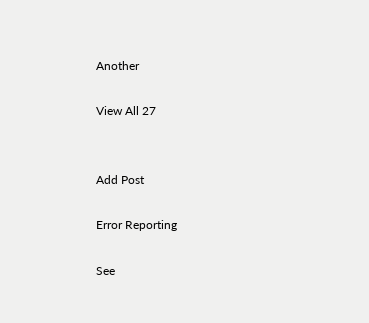Another

View All 27


Add Post

Error Reporting

See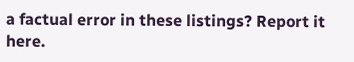a factual error in these listings? Report it here.